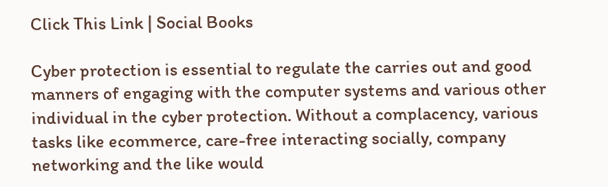Click This Link | Social Books

Cyber protection is essential to regulate the carries out and good manners of engaging with the computer systems and various other individual in the cyber protection. Without a complacency, various tasks like ecommerce, care-free interacting socially, company networking and the like would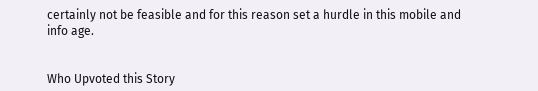certainly not be feasible and for this reason set a hurdle in this mobile and info age.


Who Upvoted this Story